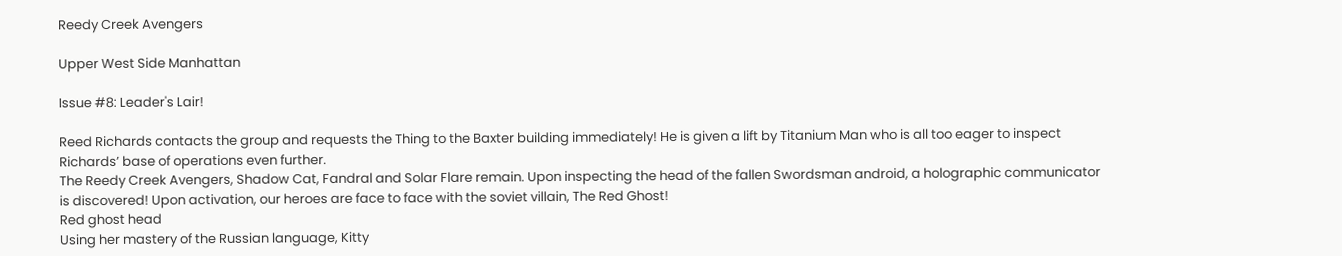Reedy Creek Avengers

Upper West Side Manhattan

Issue #8: Leader's Lair!

Reed Richards contacts the group and requests the Thing to the Baxter building immediately! He is given a lift by Titanium Man who is all too eager to inspect Richards’ base of operations even further.
The Reedy Creek Avengers, Shadow Cat, Fandral and Solar Flare remain. Upon inspecting the head of the fallen Swordsman android, a holographic communicator is discovered! Upon activation, our heroes are face to face with the soviet villain, The Red Ghost!
Red ghost head
Using her mastery of the Russian language, Kitty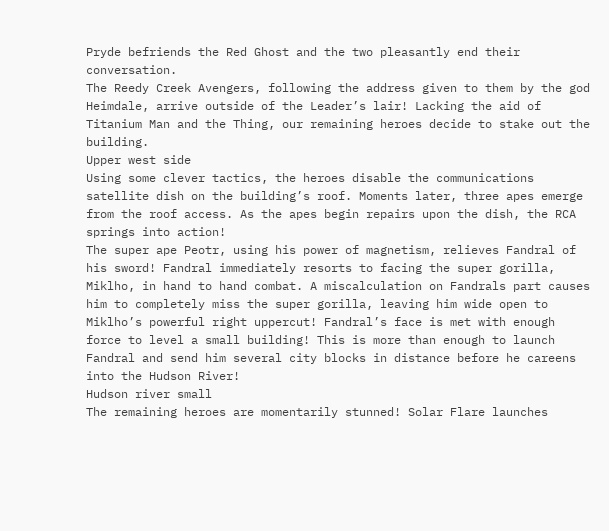Pryde befriends the Red Ghost and the two pleasantly end their conversation.
The Reedy Creek Avengers, following the address given to them by the god Heimdale, arrive outside of the Leader’s lair! Lacking the aid of Titanium Man and the Thing, our remaining heroes decide to stake out the building.
Upper west side
Using some clever tactics, the heroes disable the communications satellite dish on the building’s roof. Moments later, three apes emerge from the roof access. As the apes begin repairs upon the dish, the RCA springs into action!
The super ape Peotr, using his power of magnetism, relieves Fandral of his sword! Fandral immediately resorts to facing the super gorilla, Miklho, in hand to hand combat. A miscalculation on Fandrals part causes him to completely miss the super gorilla, leaving him wide open to Miklho’s powerful right uppercut! Fandral’s face is met with enough force to level a small building! This is more than enough to launch Fandral and send him several city blocks in distance before he careens into the Hudson River!
Hudson river small
The remaining heroes are momentarily stunned! Solar Flare launches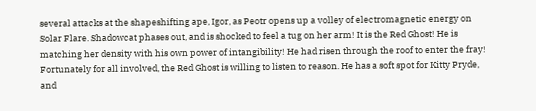several attacks at the shapeshifting ape, Igor, as Peotr opens up a volley of electromagnetic energy on Solar Flare. Shadowcat phases out, and is shocked to feel a tug on her arm! It is the Red Ghost! He is matching her density with his own power of intangibility! He had risen through the roof to enter the fray!
Fortunately for all involved, the Red Ghost is willing to listen to reason. He has a soft spot for Kitty Pryde, and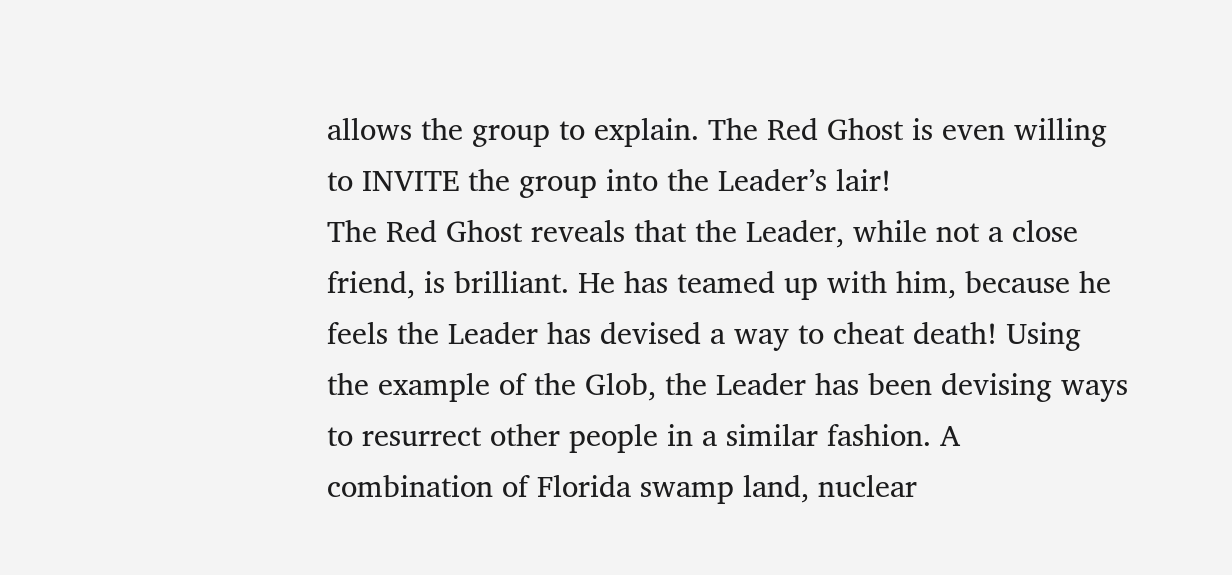allows the group to explain. The Red Ghost is even willing to INVITE the group into the Leader’s lair!
The Red Ghost reveals that the Leader, while not a close friend, is brilliant. He has teamed up with him, because he feels the Leader has devised a way to cheat death! Using the example of the Glob, the Leader has been devising ways to resurrect other people in a similar fashion. A combination of Florida swamp land, nuclear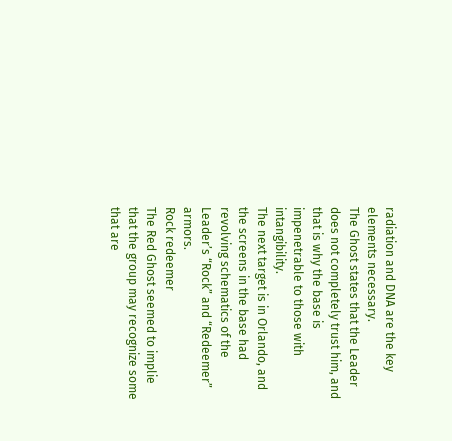radiation and DNA are the key elements necessary.
The Ghost states that the Leader does not completely trust him, and that is why the base is impenetrable to those with intangibility.
The next target is in Orlando, and the screens in the base had revolving schematics of the Leader’s “Rock” and “Redeemer” armors.
Rock redeemer
The Red Ghost seemed to implie that the group may recognize some that are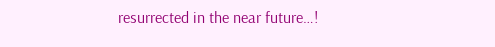resurrected in the near future…!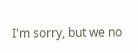I'm sorry, but we no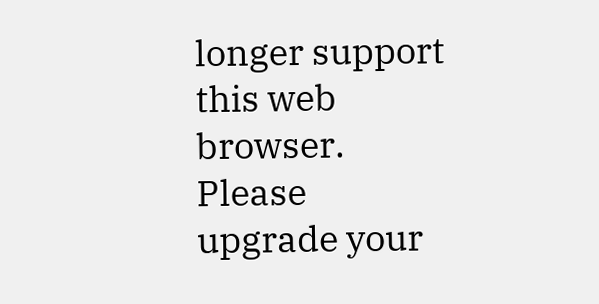longer support this web browser. Please upgrade your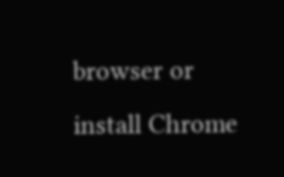browser or install Chrome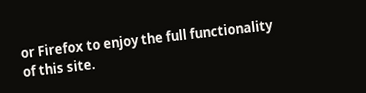or Firefox to enjoy the full functionality of this site.